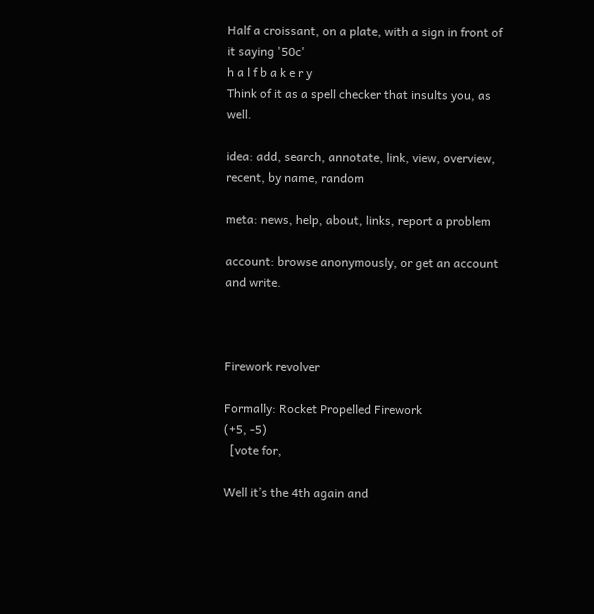Half a croissant, on a plate, with a sign in front of it saying '50c'
h a l f b a k e r y
Think of it as a spell checker that insults you, as well.

idea: add, search, annotate, link, view, overview, recent, by name, random

meta: news, help, about, links, report a problem

account: browse anonymously, or get an account and write.



Firework revolver

Formally: Rocket Propelled Firework
(+5, -5)
  [vote for,

Well it’s the 4th again and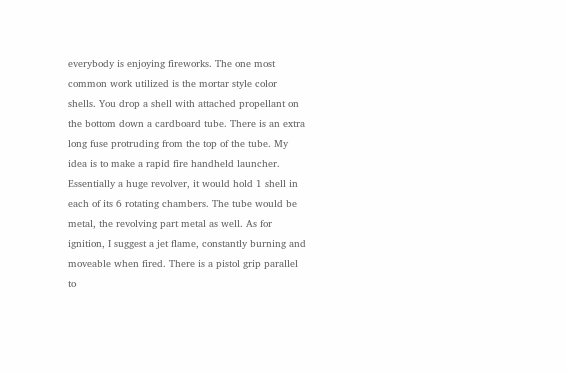everybody is enjoying fireworks. The one most common work utilized is the mortar style color shells. You drop a shell with attached propellant on the bottom down a cardboard tube. There is an extra long fuse protruding from the top of the tube. My idea is to make a rapid fire handheld launcher. Essentially a huge revolver, it would hold 1 shell in each of its 6 rotating chambers. The tube would be metal, the revolving part metal as well. As for ignition, I suggest a jet flame, constantly burning and moveable when fired. There is a pistol grip parallel to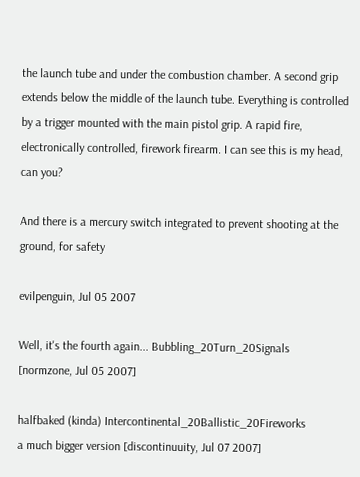the launch tube and under the combustion chamber. A second grip extends below the middle of the launch tube. Everything is controlled by a trigger mounted with the main pistol grip. A rapid fire, electronically controlled, firework firearm. I can see this is my head, can you?

And there is a mercury switch integrated to prevent shooting at the ground, for safety

evilpenguin, Jul 05 2007

Well, it's the fourth again... Bubbling_20Turn_20Signals
[normzone, Jul 05 2007]

halfbaked (kinda) Intercontinental_20Ballistic_20Fireworks
a much bigger version [discontinuuity, Jul 07 2007]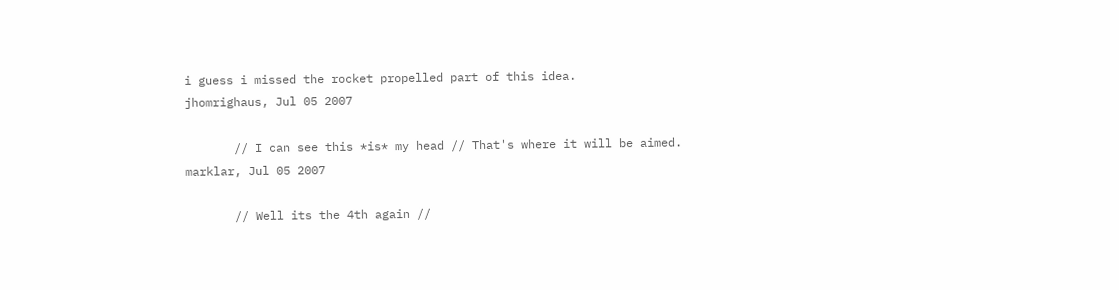i guess i missed the rocket propelled part of this idea.
jhomrighaus, Jul 05 2007

       // I can see this *is* my head // That's where it will be aimed.
marklar, Jul 05 2007

       // Well its the 4th again //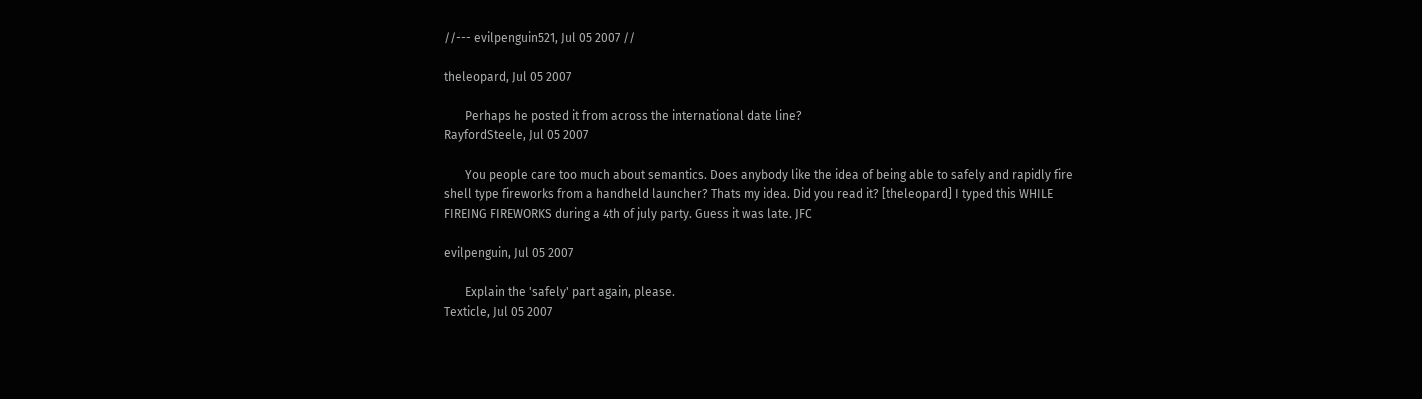//--- evilpenguin521, Jul 05 2007 //

theleopard, Jul 05 2007

       Perhaps he posted it from across the international date line?
RayfordSteele, Jul 05 2007

       You people care too much about semantics. Does anybody like the idea of being able to safely and rapidly fire shell type fireworks from a handheld launcher? Thats my idea. Did you read it? [theleopard] I typed this WHILE FIREING FIREWORKS during a 4th of july party. Guess it was late. JFC

evilpenguin, Jul 05 2007

       Explain the 'safely' part again, please.
Texticle, Jul 05 2007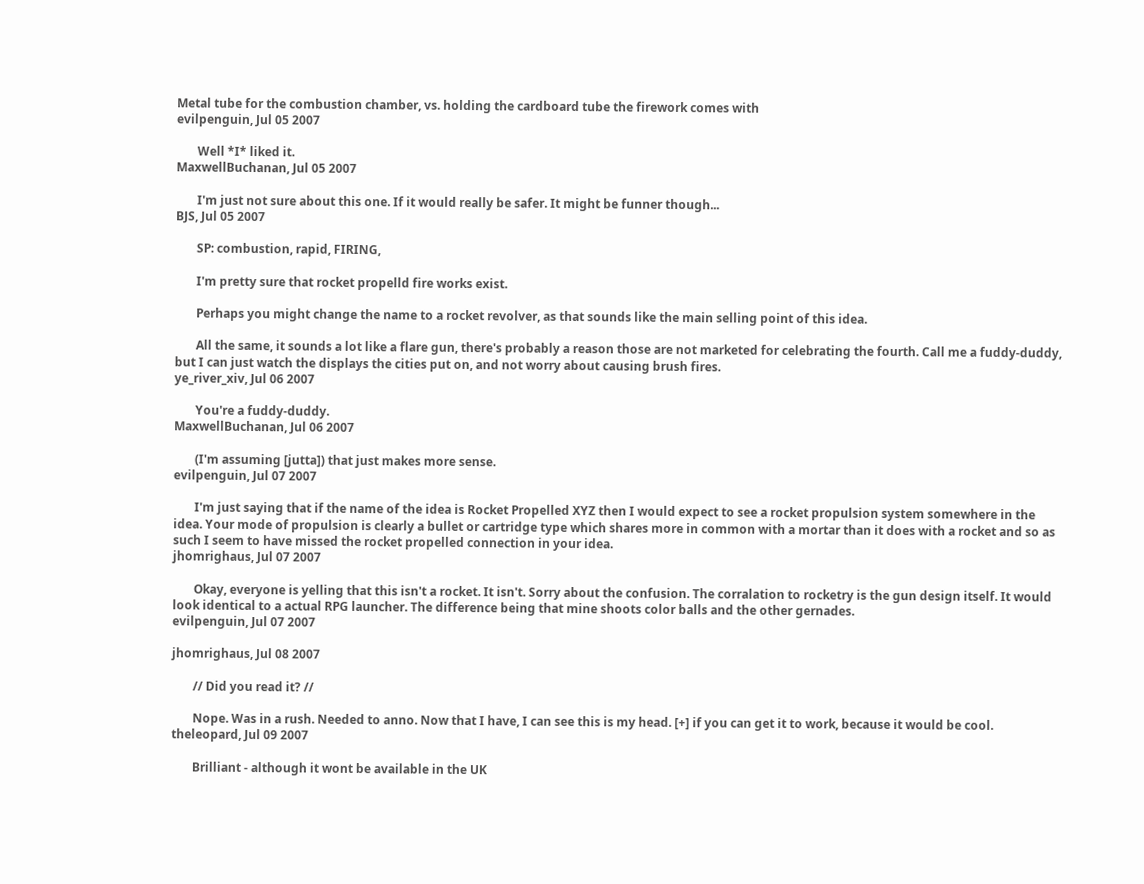Metal tube for the combustion chamber, vs. holding the cardboard tube the firework comes with
evilpenguin, Jul 05 2007

       Well *I* liked it.
MaxwellBuchanan, Jul 05 2007

       I'm just not sure about this one. If it would really be safer. It might be funner though...
BJS, Jul 05 2007

       SP: combustion, rapid, FIRING,

       I'm pretty sure that rocket propelld fire works exist.

       Perhaps you might change the name to a rocket revolver, as that sounds like the main selling point of this idea.

       All the same, it sounds a lot like a flare gun, there's probably a reason those are not marketed for celebrating the fourth. Call me a fuddy-duddy, but I can just watch the displays the cities put on, and not worry about causing brush fires.
ye_river_xiv, Jul 06 2007

       You're a fuddy-duddy.
MaxwellBuchanan, Jul 06 2007

       (I'm assuming [jutta]) that just makes more sense.
evilpenguin, Jul 07 2007

       I'm just saying that if the name of the idea is Rocket Propelled XYZ then I would expect to see a rocket propulsion system somewhere in the idea. Your mode of propulsion is clearly a bullet or cartridge type which shares more in common with a mortar than it does with a rocket and so as such I seem to have missed the rocket propelled connection in your idea.
jhomrighaus, Jul 07 2007

       Okay, everyone is yelling that this isn't a rocket. It isn't. Sorry about the confusion. The corralation to rocketry is the gun design itself. It would look identical to a actual RPG launcher. The difference being that mine shoots color balls and the other gernades.
evilpenguin, Jul 07 2007

jhomrighaus, Jul 08 2007

       // Did you read it? //

       Nope. Was in a rush. Needed to anno. Now that I have, I can see this is my head. [+] if you can get it to work, because it would be cool.
theleopard, Jul 09 2007

       Brilliant - although it wont be available in the UK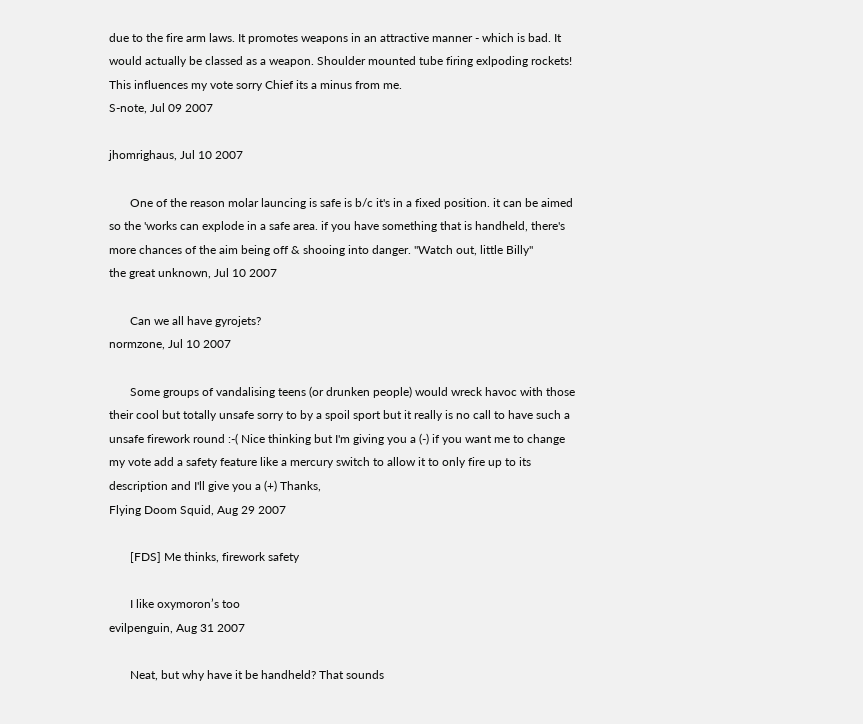due to the fire arm laws. It promotes weapons in an attractive manner - which is bad. It would actually be classed as a weapon. Shoulder mounted tube firing exlpoding rockets! This influences my vote sorry Chief its a minus from me.
S-note, Jul 09 2007

jhomrighaus, Jul 10 2007

       One of the reason molar launcing is safe is b/c it's in a fixed position. it can be aimed so the 'works can explode in a safe area. if you have something that is handheld, there's more chances of the aim being off & shooing into danger. "Watch out, little Billy"
the great unknown, Jul 10 2007

       Can we all have gyrojets?
normzone, Jul 10 2007

       Some groups of vandalising teens (or drunken people) would wreck havoc with those their cool but totally unsafe sorry to by a spoil sport but it really is no call to have such a unsafe firework round :-( Nice thinking but I'm giving you a (-) if you want me to change my vote add a safety feature like a mercury switch to allow it to only fire up to its description and I'll give you a (+) Thanks,
Flying Doom Squid, Aug 29 2007

       [FDS] Me thinks, firework safety

       I like oxymoron’s too
evilpenguin, Aug 31 2007

       Neat, but why have it be handheld? That sounds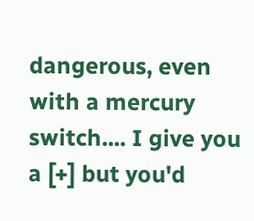dangerous, even with a mercury switch.... I give you a [+] but you'd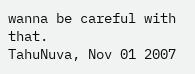wanna be careful with that.
TahuNuva, Nov 01 2007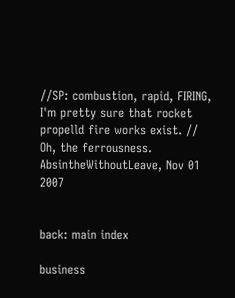//SP: combustion, rapid, FIRING,
I'm pretty sure that rocket propelld fire works exist. //
Oh, the ferrousness.
AbsintheWithoutLeave, Nov 01 2007


back: main index

business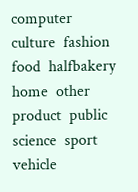computer  culture  fashion  food  halfbakery  home  other  product  public  science  sport  vehicle